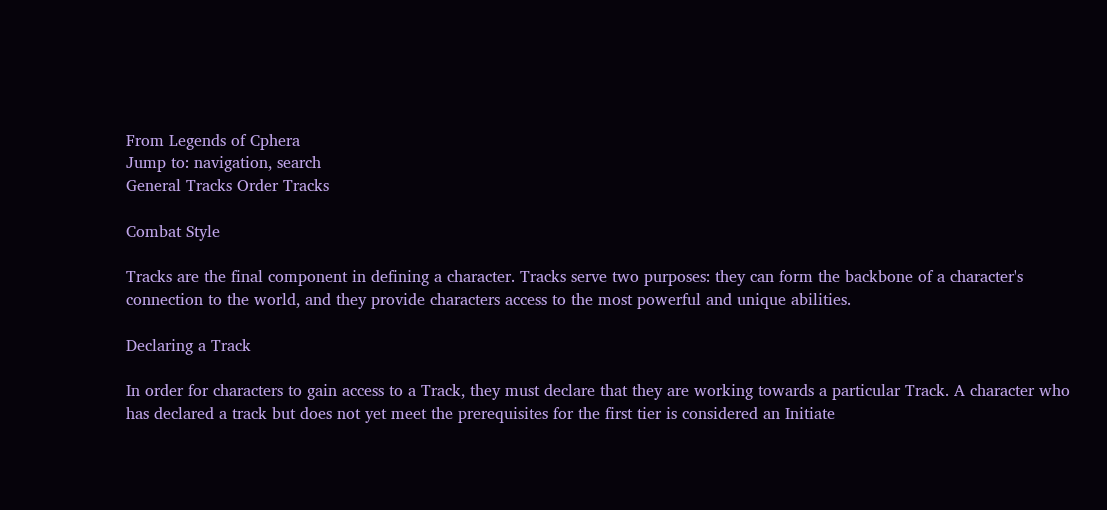From Legends of Cphera
Jump to: navigation, search
General Tracks Order Tracks

Combat Style

Tracks are the final component in defining a character. Tracks serve two purposes: they can form the backbone of a character's connection to the world, and they provide characters access to the most powerful and unique abilities.

Declaring a Track

In order for characters to gain access to a Track, they must declare that they are working towards a particular Track. A character who has declared a track but does not yet meet the prerequisites for the first tier is considered an Initiate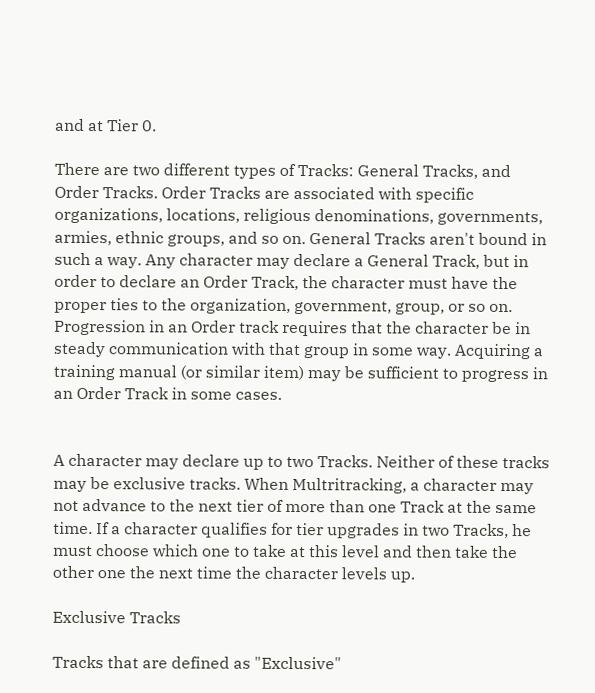and at Tier 0.

There are two different types of Tracks: General Tracks, and Order Tracks. Order Tracks are associated with specific organizations, locations, religious denominations, governments, armies, ethnic groups, and so on. General Tracks aren't bound in such a way. Any character may declare a General Track, but in order to declare an Order Track, the character must have the proper ties to the organization, government, group, or so on. Progression in an Order track requires that the character be in steady communication with that group in some way. Acquiring a training manual (or similar item) may be sufficient to progress in an Order Track in some cases.


A character may declare up to two Tracks. Neither of these tracks may be exclusive tracks. When Multritracking, a character may not advance to the next tier of more than one Track at the same time. If a character qualifies for tier upgrades in two Tracks, he must choose which one to take at this level and then take the other one the next time the character levels up.

Exclusive Tracks

Tracks that are defined as "Exclusive"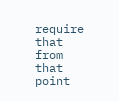require that from that point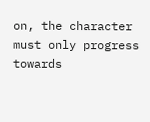on, the character must only progress towards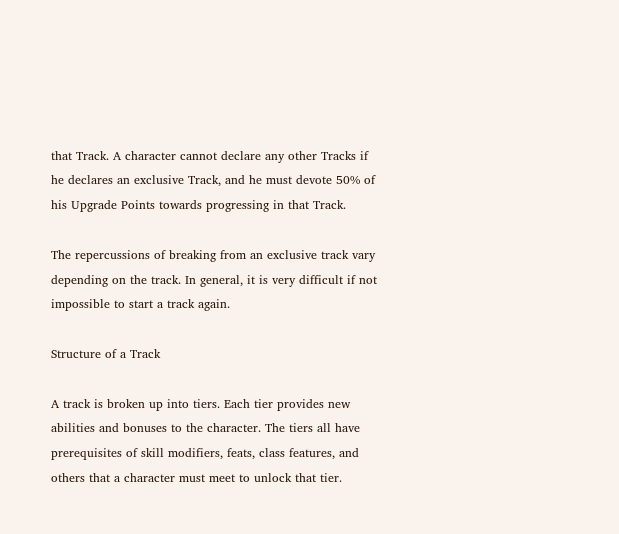that Track. A character cannot declare any other Tracks if he declares an exclusive Track, and he must devote 50% of his Upgrade Points towards progressing in that Track.

The repercussions of breaking from an exclusive track vary depending on the track. In general, it is very difficult if not impossible to start a track again.

Structure of a Track

A track is broken up into tiers. Each tier provides new abilities and bonuses to the character. The tiers all have prerequisites of skill modifiers, feats, class features, and others that a character must meet to unlock that tier.